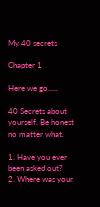My 40 secrets

Chapter 1

Here we go.....

40 Secrets about yourself. Be honest no matter what.

1. Have you ever been asked out?
2. Where was your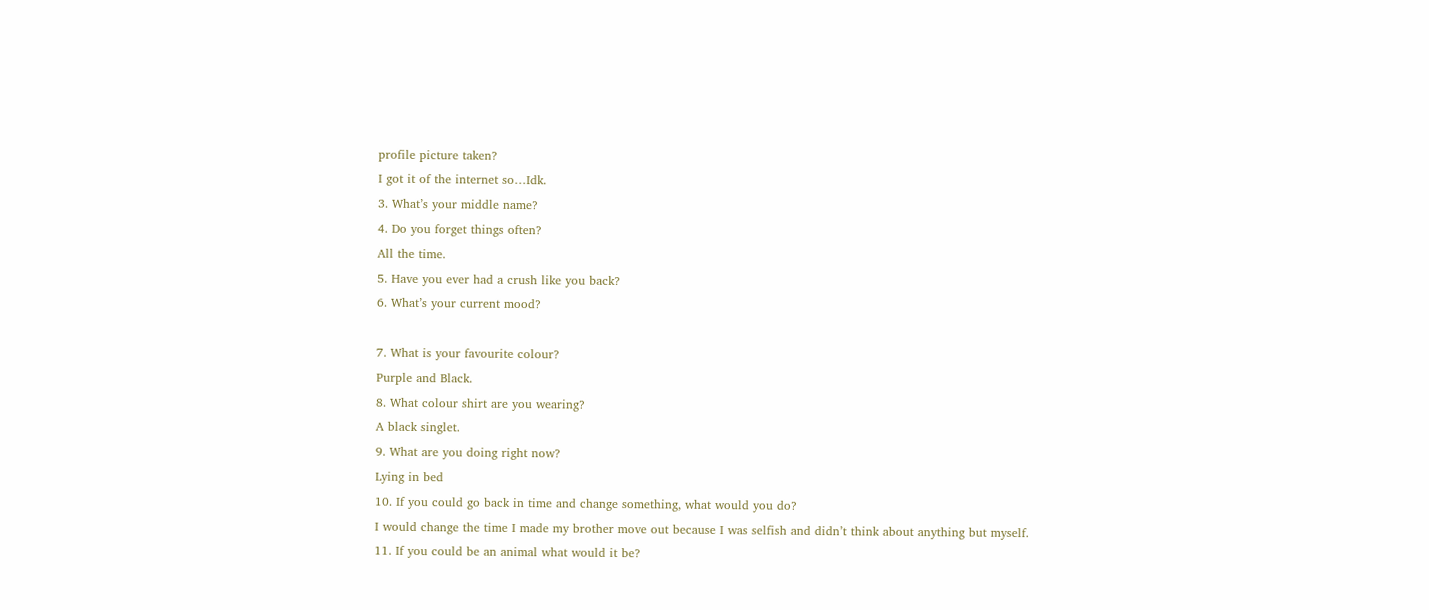profile picture taken?
I got it of the internet so…Idk.
3. What’s your middle name?
4. Do you forget things often?
All the time.
5. Have you ever had a crush like you back?
6. What’s your current mood?

7. What is your favourite colour?
Purple and Black.
8. What colour shirt are you wearing?
A black singlet.
9. What are you doing right now?
Lying in bed
10. If you could go back in time and change something, what would you do?
I would change the time I made my brother move out because I was selfish and didn’t think about anything but myself.
11. If you could be an animal what would it be?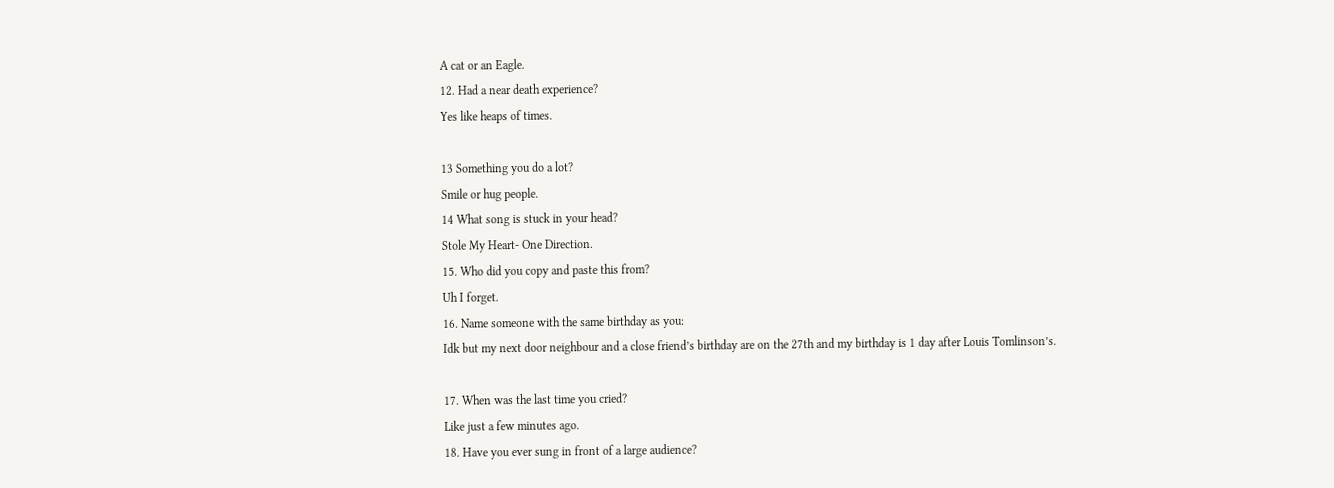A cat or an Eagle.
12. Had a near death experience?
Yes like heaps of times.

13 Something you do a lot?
Smile or hug people.
14 What song is stuck in your head?
Stole My Heart- One Direction.
15. Who did you copy and paste this from?
Uh I forget.
16. Name someone with the same birthday as you:
Idk but my next door neighbour and a close friend’s birthday are on the 27th and my birthday is 1 day after Louis Tomlinson’s.

17. When was the last time you cried?
Like just a few minutes ago.
18. Have you ever sung in front of a large audience?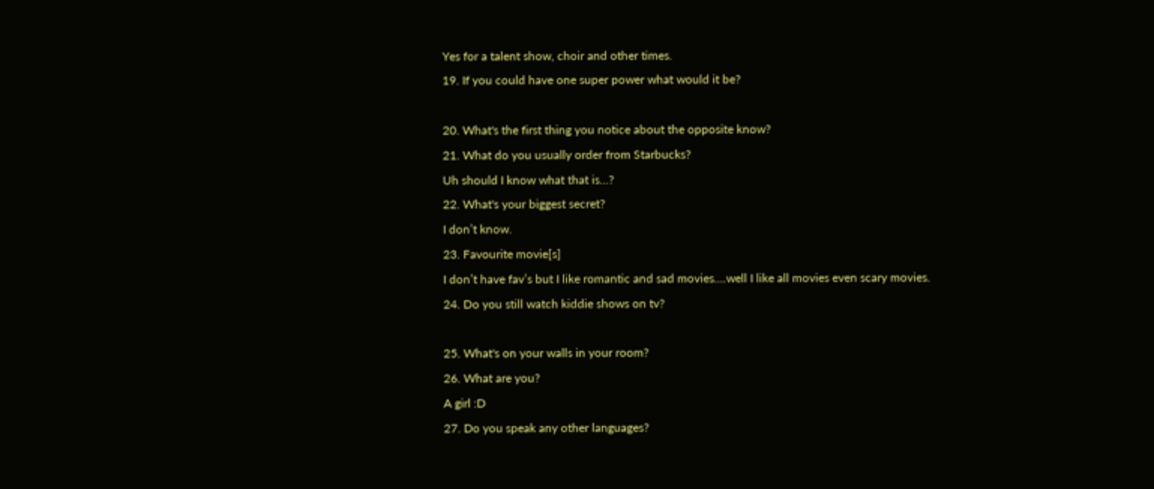Yes for a talent show, choir and other times.
19. If you could have one super power what would it be?

20. What's the first thing you notice about the opposite know?
21. What do you usually order from Starbucks?
Uh should I know what that is…?
22. What's your biggest secret?
I don’t know.
23. Favourite movie[s]
I don’t have fav’s but I like romantic and sad movies….well I like all movies even scary movies.
24. Do you still watch kiddie shows on tv?

25. What's on your walls in your room?
26. What are you?
A girl :D
27. Do you speak any other languages?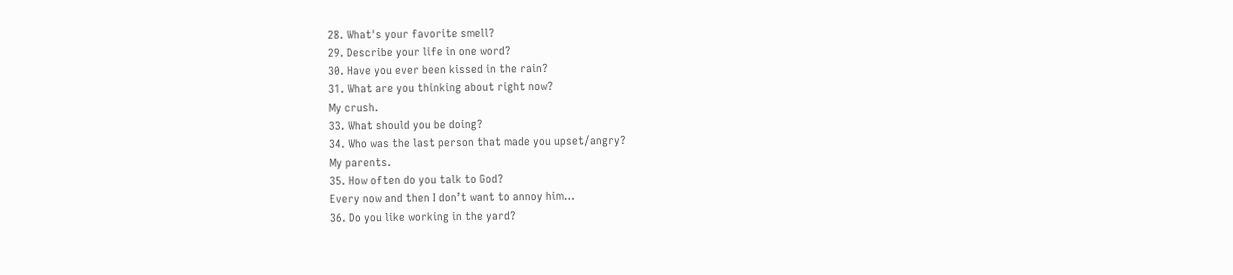28. What's your favorite smell?
29. Describe your life in one word?
30. Have you ever been kissed in the rain?
31. What are you thinking about right now?
My crush.
33. What should you be doing?
34. Who was the last person that made you upset/angry?
My parents.
35. How often do you talk to God?
Every now and then I don’t want to annoy him…
36. Do you like working in the yard?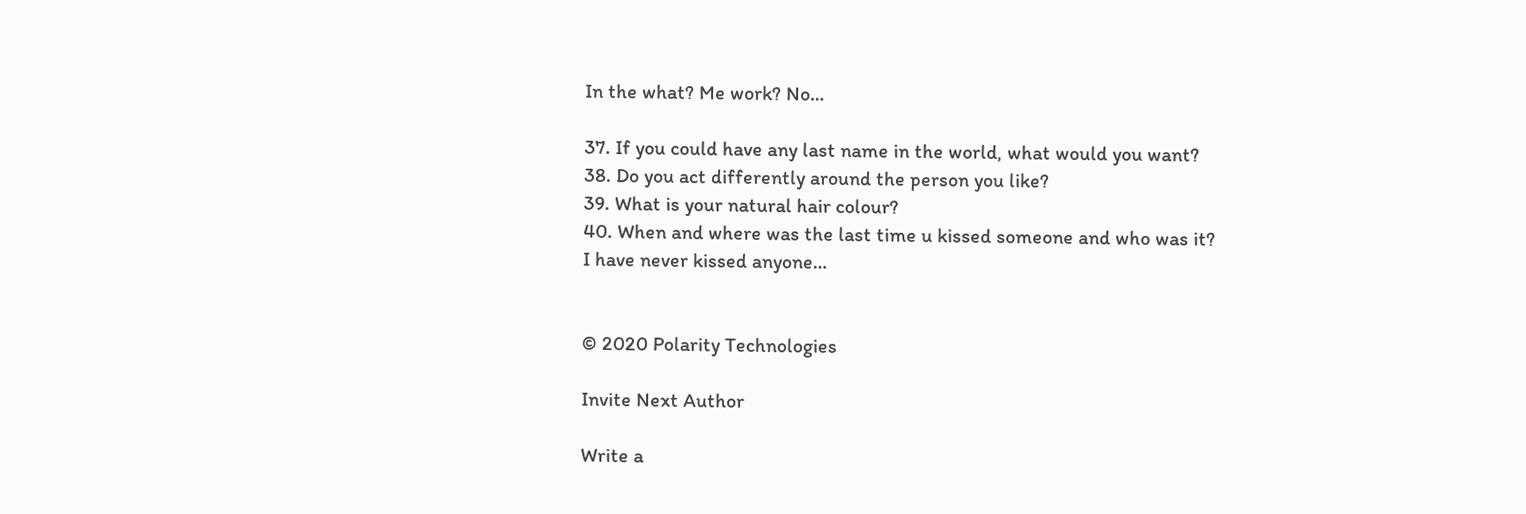In the what? Me work? No…

37. If you could have any last name in the world, what would you want?
38. Do you act differently around the person you like?
39. What is your natural hair colour?
40. When and where was the last time u kissed someone and who was it?
I have never kissed anyone…


© 2020 Polarity Technologies

Invite Next Author

Write a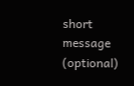short message (optional)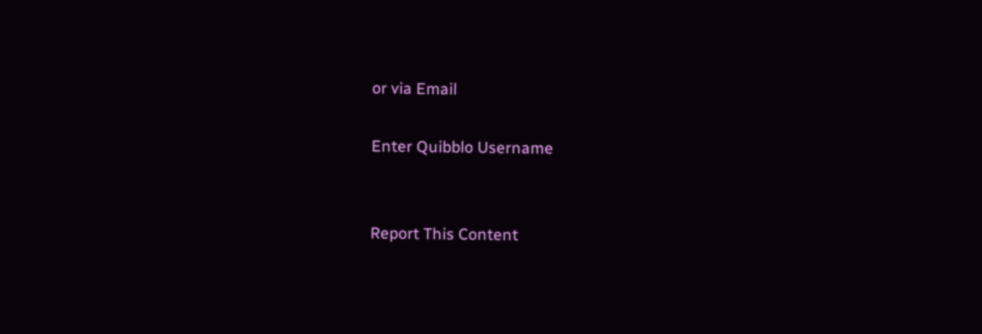or via Email

Enter Quibblo Username


Report This Content